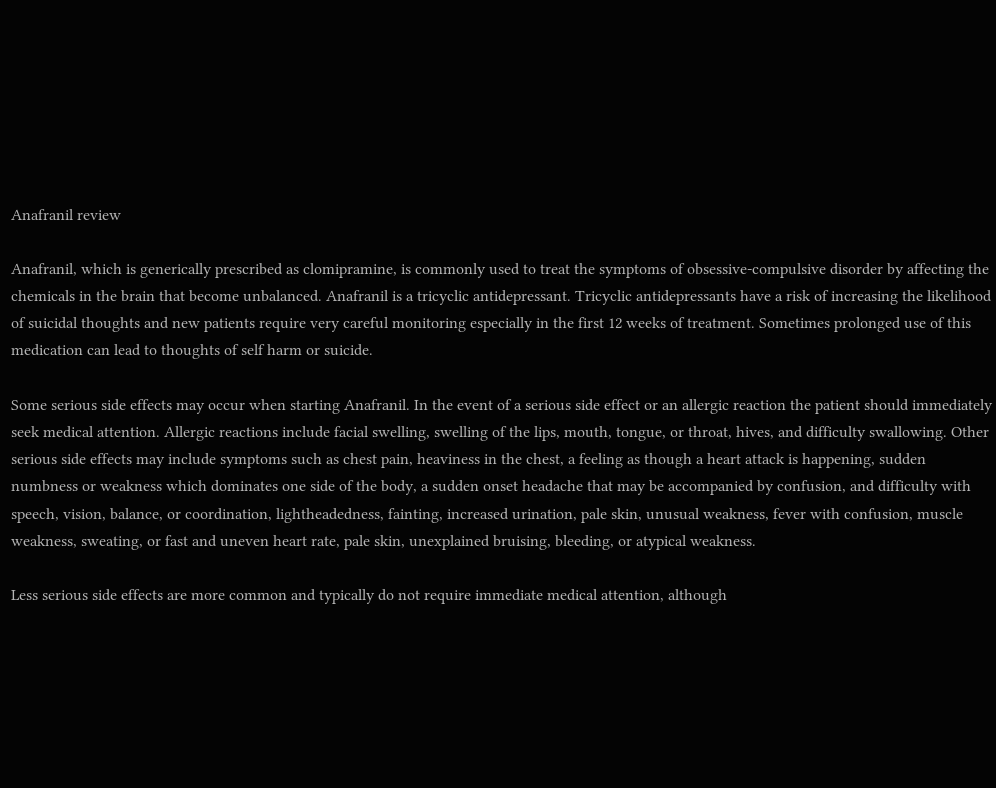Anafranil review

Anafranil, which is generically prescribed as clomipramine, is commonly used to treat the symptoms of obsessive-compulsive disorder by affecting the chemicals in the brain that become unbalanced. Anafranil is a tricyclic antidepressant. Tricyclic antidepressants have a risk of increasing the likelihood of suicidal thoughts and new patients require very careful monitoring especially in the first 12 weeks of treatment. Sometimes prolonged use of this medication can lead to thoughts of self harm or suicide.

Some serious side effects may occur when starting Anafranil. In the event of a serious side effect or an allergic reaction the patient should immediately seek medical attention. Allergic reactions include facial swelling, swelling of the lips, mouth, tongue, or throat, hives, and difficulty swallowing. Other serious side effects may include symptoms such as chest pain, heaviness in the chest, a feeling as though a heart attack is happening, sudden numbness or weakness which dominates one side of the body, a sudden onset headache that may be accompanied by confusion, and difficulty with speech, vision, balance, or coordination, lightheadedness, fainting, increased urination, pale skin, unusual weakness, fever with confusion, muscle weakness, sweating, or fast and uneven heart rate, pale skin, unexplained bruising, bleeding, or atypical weakness.

Less serious side effects are more common and typically do not require immediate medical attention, although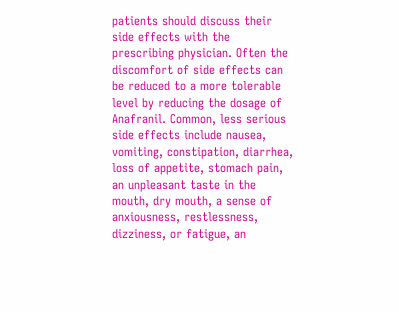patients should discuss their side effects with the prescribing physician. Often the discomfort of side effects can be reduced to a more tolerable level by reducing the dosage of Anafranil. Common, less serious side effects include nausea, vomiting, constipation, diarrhea, loss of appetite, stomach pain, an unpleasant taste in the mouth, dry mouth, a sense of anxiousness, restlessness, dizziness, or fatigue, an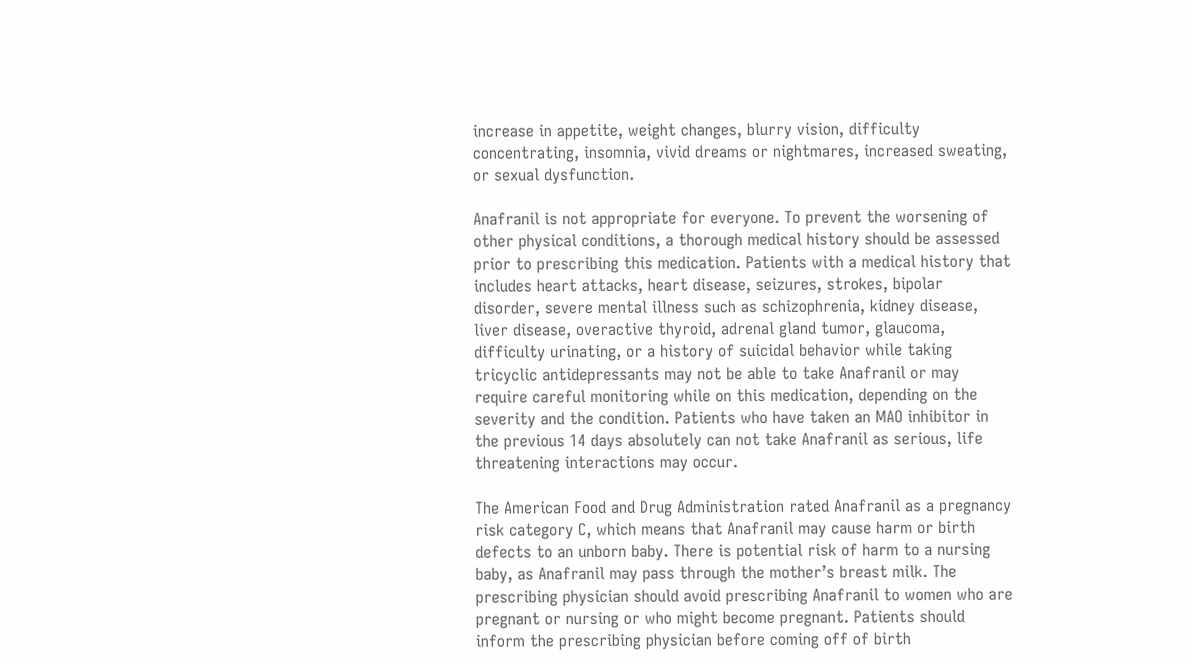increase in appetite, weight changes, blurry vision, difficulty concentrating, insomnia, vivid dreams or nightmares, increased sweating, or sexual dysfunction.

Anafranil is not appropriate for everyone. To prevent the worsening of other physical conditions, a thorough medical history should be assessed prior to prescribing this medication. Patients with a medical history that includes heart attacks, heart disease, seizures, strokes, bipolar disorder, severe mental illness such as schizophrenia, kidney disease, liver disease, overactive thyroid, adrenal gland tumor, glaucoma, difficulty urinating, or a history of suicidal behavior while taking tricyclic antidepressants may not be able to take Anafranil or may require careful monitoring while on this medication, depending on the severity and the condition. Patients who have taken an MAO inhibitor in the previous 14 days absolutely can not take Anafranil as serious, life threatening interactions may occur.

The American Food and Drug Administration rated Anafranil as a pregnancy risk category C, which means that Anafranil may cause harm or birth defects to an unborn baby. There is potential risk of harm to a nursing baby, as Anafranil may pass through the mother’s breast milk. The prescribing physician should avoid prescribing Anafranil to women who are pregnant or nursing or who might become pregnant. Patients should inform the prescribing physician before coming off of birth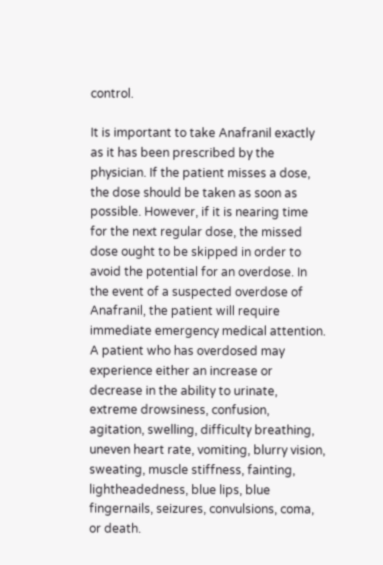control.

It is important to take Anafranil exactly as it has been prescribed by the physician. If the patient misses a dose, the dose should be taken as soon as possible. However, if it is nearing time for the next regular dose, the missed dose ought to be skipped in order to avoid the potential for an overdose. In the event of a suspected overdose of Anafranil, the patient will require immediate emergency medical attention. A patient who has overdosed may experience either an increase or decrease in the ability to urinate, extreme drowsiness, confusion, agitation, swelling, difficulty breathing, uneven heart rate, vomiting, blurry vision, sweating, muscle stiffness, fainting, lightheadedness, blue lips, blue fingernails, seizures, convulsions, coma, or death.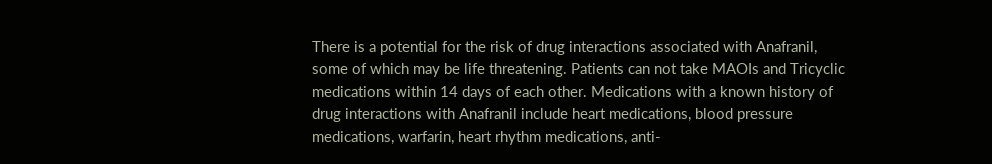There is a potential for the risk of drug interactions associated with Anafranil, some of which may be life threatening. Patients can not take MAOIs and Tricyclic medications within 14 days of each other. Medications with a known history of drug interactions with Anafranil include heart medications, blood pressure medications, warfarin, heart rhythm medications, anti-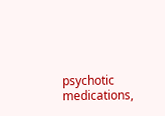psychotic medications,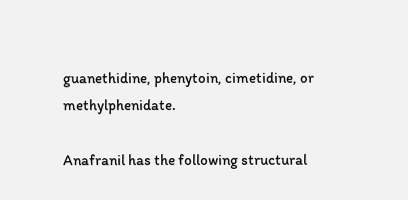guanethidine, phenytoin, cimetidine, or methylphenidate.

Anafranil has the following structural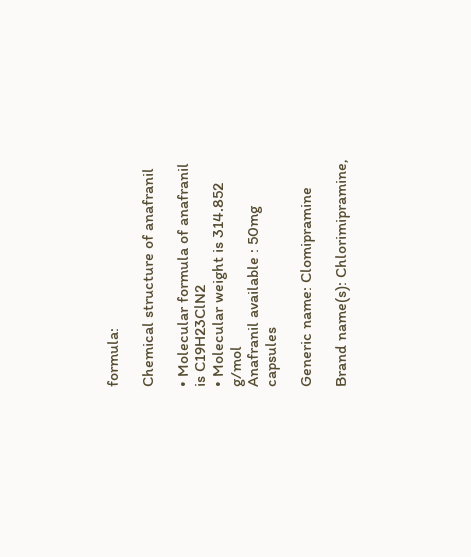formula:

Chemical structure of anafranil

• Molecular formula of anafranil is C19H23ClN2
• Molecular weight is 314.852 g/mol
Anafranil available : 50mg capsules

Generic name: Clomipramine

Brand name(s): Chlorimipramine,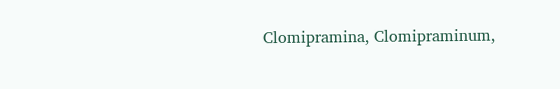Clomipramina, Clomipraminum,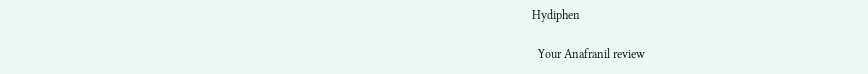Hydiphen

  Your Anafranil review